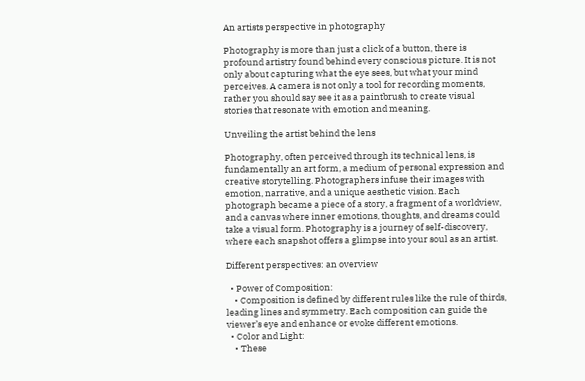An artists perspective in photography

Photography is more than just a click of a button, there is profound artistry found behind every conscious picture. It is not only about capturing what the eye sees, but what your mind perceives. A camera is not only a tool for recording moments, rather you should say see it as a paintbrush to create visual stories that resonate with emotion and meaning.

Unveiling the artist behind the lens

Photography, often perceived through its technical lens, is fundamentally an art form, a medium of personal expression and creative storytelling. Photographers infuse their images with emotion, narrative, and a unique aesthetic vision. Each photograph became a piece of a story, a fragment of a worldview, and a canvas where inner emotions, thoughts, and dreams could take a visual form. Photography is a journey of self-discovery, where each snapshot offers a glimpse into your soul as an artist.

Different perspectives: an overview

  • Power of Composition:
    • Composition is defined by different rules like the rule of thirds, leading lines and symmetry. Each composition can guide the viewer’s eye and enhance or evoke different emotions.
  • Color and Light:
    • These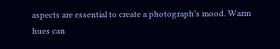aspects are essential to create a photograph’s mood. Warm hues can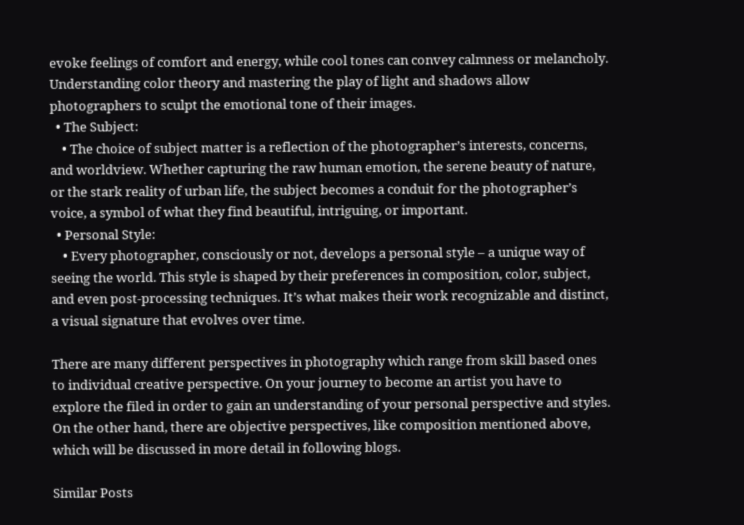evoke feelings of comfort and energy, while cool tones can convey calmness or melancholy. Understanding color theory and mastering the play of light and shadows allow photographers to sculpt the emotional tone of their images.
  • The Subject:
    • The choice of subject matter is a reflection of the photographer’s interests, concerns, and worldview. Whether capturing the raw human emotion, the serene beauty of nature, or the stark reality of urban life, the subject becomes a conduit for the photographer’s voice, a symbol of what they find beautiful, intriguing, or important.
  • Personal Style:
    • Every photographer, consciously or not, develops a personal style – a unique way of seeing the world. This style is shaped by their preferences in composition, color, subject, and even post-processing techniques. It’s what makes their work recognizable and distinct, a visual signature that evolves over time.

There are many different perspectives in photography which range from skill based ones to individual creative perspective. On your journey to become an artist you have to explore the filed in order to gain an understanding of your personal perspective and styles. On the other hand, there are objective perspectives, like composition mentioned above, which will be discussed in more detail in following blogs.

Similar Posts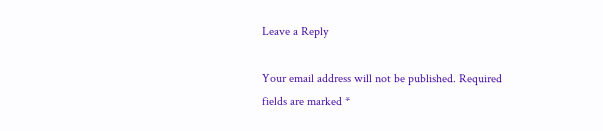Leave a Reply

Your email address will not be published. Required fields are marked *